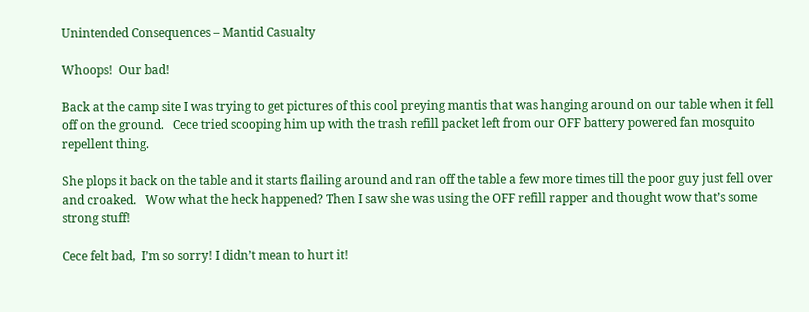Unintended Consequences – Mantid Casualty

Whoops!  Our bad!

Back at the camp site I was trying to get pictures of this cool preying mantis that was hanging around on our table when it fell off on the ground.   Cece tried scooping him up with the trash refill packet left from our OFF battery powered fan mosquito repellent thing.

She plops it back on the table and it starts flailing around and ran off the table a few more times till the poor guy just fell over and croaked.   Wow what the heck happened? Then I saw she was using the OFF refill rapper and thought wow that’s some strong stuff!

Cece felt bad,  I’m so sorry! I didn’t mean to hurt it!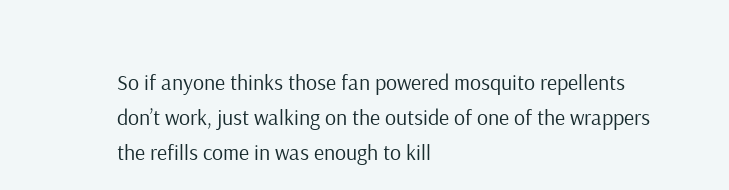So if anyone thinks those fan powered mosquito repellents don’t work, just walking on the outside of one of the wrappers the refills come in was enough to kill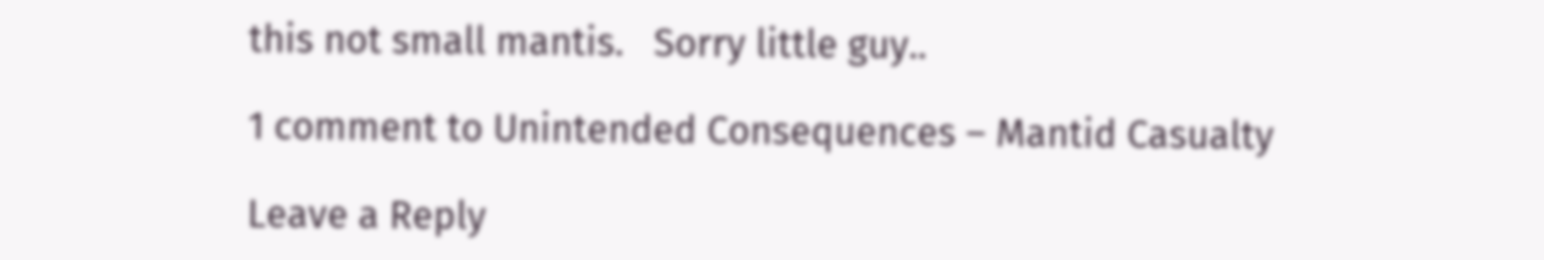this not small mantis.   Sorry little guy..

1 comment to Unintended Consequences – Mantid Casualty

Leave a Reply